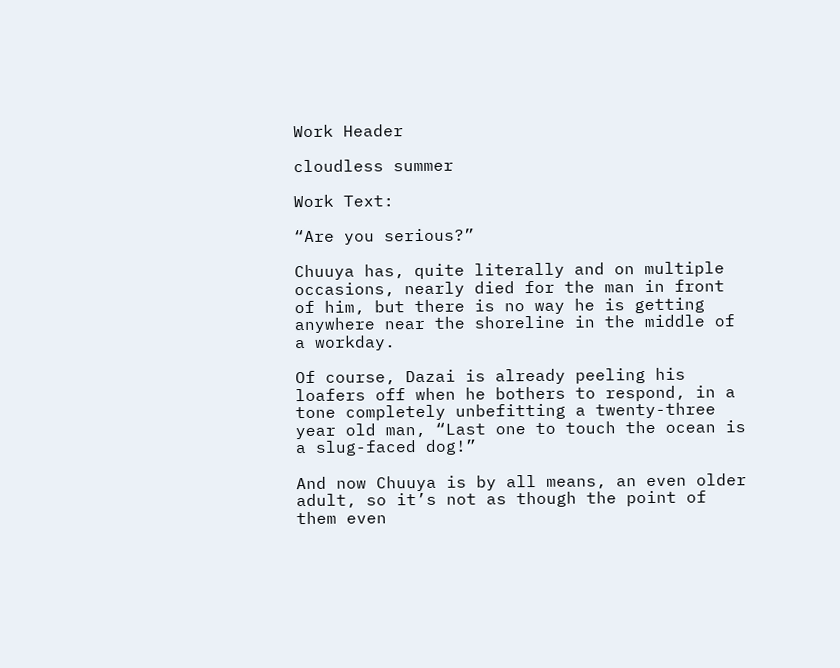Work Header

cloudless summer

Work Text:

“Are you serious?”

Chuuya has, quite literally and on multiple occasions, nearly died for the man in front of him, but there is no way he is getting anywhere near the shoreline in the middle of a workday.

Of course, Dazai is already peeling his loafers off when he bothers to respond, in a tone completely unbefitting a twenty-three year old man, “Last one to touch the ocean is a slug-faced dog!”

And now Chuuya is by all means, an even older adult, so it’s not as though the point of them even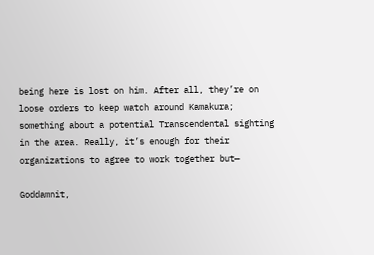being here is lost on him. After all, they’re on loose orders to keep watch around Kamakura; something about a potential Transcendental sighting in the area. Really, it’s enough for their organizations to agree to work together but—

Goddamnit,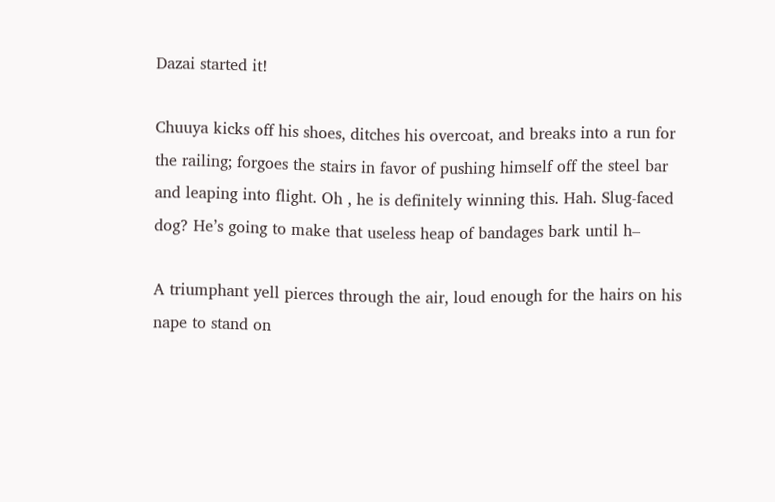Dazai started it!

Chuuya kicks off his shoes, ditches his overcoat, and breaks into a run for the railing; forgoes the stairs in favor of pushing himself off the steel bar and leaping into flight. Oh , he is definitely winning this. Hah. Slug-faced dog? He’s going to make that useless heap of bandages bark until h–

A triumphant yell pierces through the air, loud enough for the hairs on his nape to stand on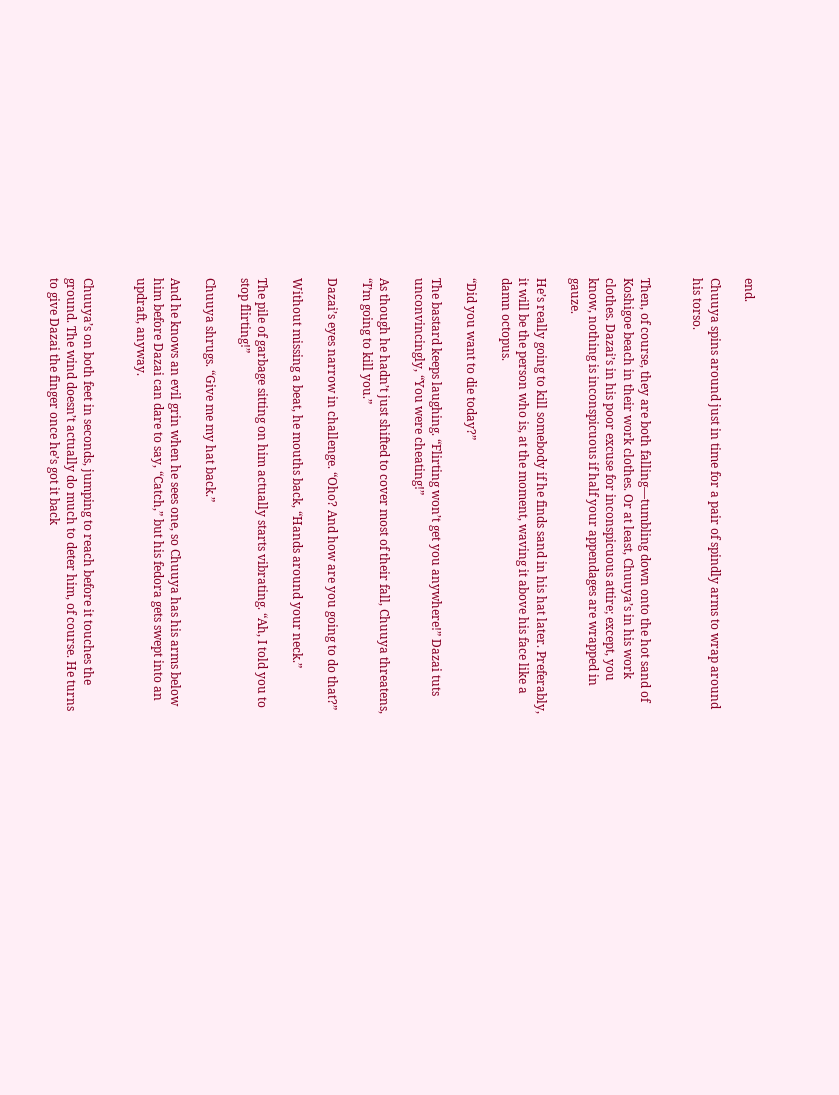end.

Chuuya spins around just in time for a pair of spindly arms to wrap around his torso.


Then, of course, they are both falling—tumbling down onto the hot sand of Koshigoe beach in their work clothes. Or at least, Chuuya’s in his work clothes. Dazai’s in his poor excuse for inconspicuous attire; except, you know, nothing is inconspicuous if half your appendages are wrapped in gauze.

He’s really going to kill somebody if he finds sand in his hat later. Preferably, it will be the person who is, at the moment, waving it above his face like a damn octopus.

“Did you want to die today?”

The bastard keeps laughing. “Flirting won’t get you anywhere!” Dazai tuts unconvincingly, “You were cheating!”

As though he hadn’t just shifted to cover most of their fall, Chuuya threatens, “I’m going to kill you.”

Dazai’s eyes narrow in challenge. “Oho? And how are you going to do that?”

Without missing a beat, he mouths back, “Hands around your neck.”

The pile of garbage sitting on him actually starts vibrating. “Ah, I told you to stop flirting!”

Chuuya shrugs. “Give me my hat back.”

And he knows an evil grin when he sees one, so Chuuya has his arms below him before Dazai can dare to say, “Catch,” but his fedora gets swept into an updraft, anyway.


Chuuya’s on both feet in seconds, jumping to reach before it touches the ground. The wind doesn’t actually do much to deter him, of course. He turns to give Dazai the finger once he’s got it back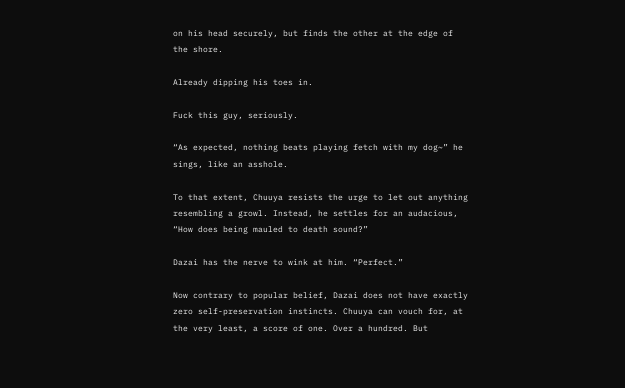on his head securely, but finds the other at the edge of the shore.

Already dipping his toes in.

Fuck this guy, seriously.

“As expected, nothing beats playing fetch with my dog~” he sings, like an asshole.

To that extent, Chuuya resists the urge to let out anything resembling a growl. Instead, he settles for an audacious, “How does being mauled to death sound?”

Dazai has the nerve to wink at him. “Perfect.”

Now contrary to popular belief, Dazai does not have exactly zero self-preservation instincts. Chuuya can vouch for, at the very least, a score of one. Over a hundred. But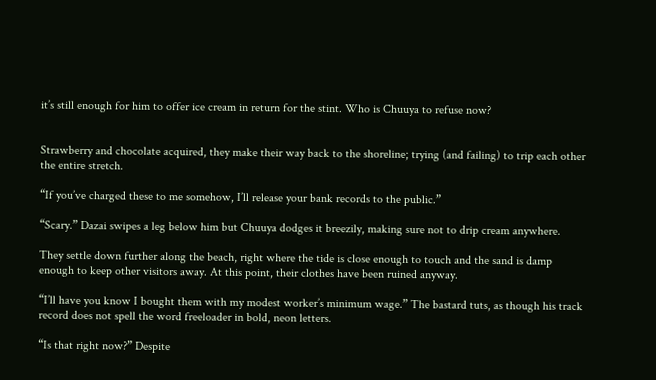it’s still enough for him to offer ice cream in return for the stint. Who is Chuuya to refuse now?


Strawberry and chocolate acquired, they make their way back to the shoreline; trying (and failing) to trip each other the entire stretch.

“If you’ve charged these to me somehow, I’ll release your bank records to the public.”

“Scary.” Dazai swipes a leg below him but Chuuya dodges it breezily, making sure not to drip cream anywhere.

They settle down further along the beach, right where the tide is close enough to touch and the sand is damp enough to keep other visitors away. At this point, their clothes have been ruined anyway.

“I’ll have you know I bought them with my modest worker’s minimum wage.” The bastard tuts, as though his track record does not spell the word freeloader in bold, neon letters.

“Is that right now?” Despite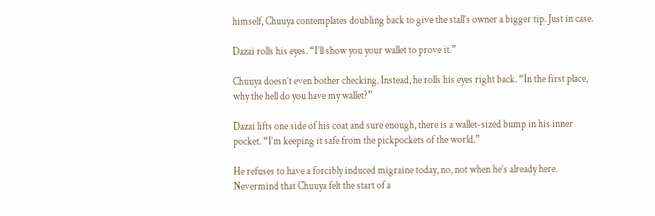himself, Chuuya contemplates doubling back to give the stall’s owner a bigger tip. Just in case.

Dazai rolls his eyes. “I’ll show you your wallet to prove it.”

Chuuya doesn’t even bother checking. Instead, he rolls his eyes right back. “In the first place, why the hell do you have my wallet?”

Dazai lifts one side of his coat and sure enough, there is a wallet-sized bump in his inner pocket. “I’m keeping it safe from the pickpockets of the world.”

He refuses to have a forcibly induced migraine today, no, not when he’s already here. Nevermind that Chuuya felt the start of a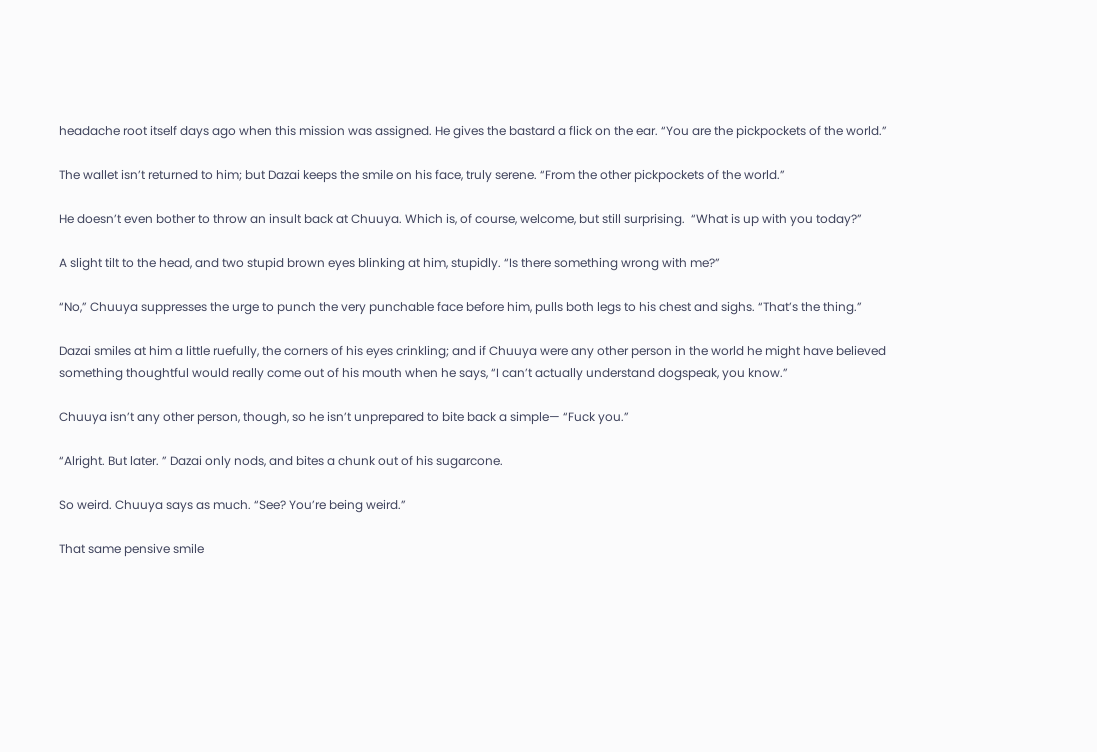headache root itself days ago when this mission was assigned. He gives the bastard a flick on the ear. “You are the pickpockets of the world.”

The wallet isn’t returned to him; but Dazai keeps the smile on his face, truly serene. “From the other pickpockets of the world.”

He doesn’t even bother to throw an insult back at Chuuya. Which is, of course, welcome, but still surprising.  “What is up with you today?”

A slight tilt to the head, and two stupid brown eyes blinking at him, stupidly. “Is there something wrong with me?”

“No,” Chuuya suppresses the urge to punch the very punchable face before him, pulls both legs to his chest and sighs. “That’s the thing.”

Dazai smiles at him a little ruefully, the corners of his eyes crinkling; and if Chuuya were any other person in the world he might have believed something thoughtful would really come out of his mouth when he says, “I can’t actually understand dogspeak, you know.”

Chuuya isn’t any other person, though, so he isn’t unprepared to bite back a simple— “Fuck you.”

“Alright. But later. ” Dazai only nods, and bites a chunk out of his sugarcone.

So weird. Chuuya says as much. “See? You’re being weird.”

That same pensive smile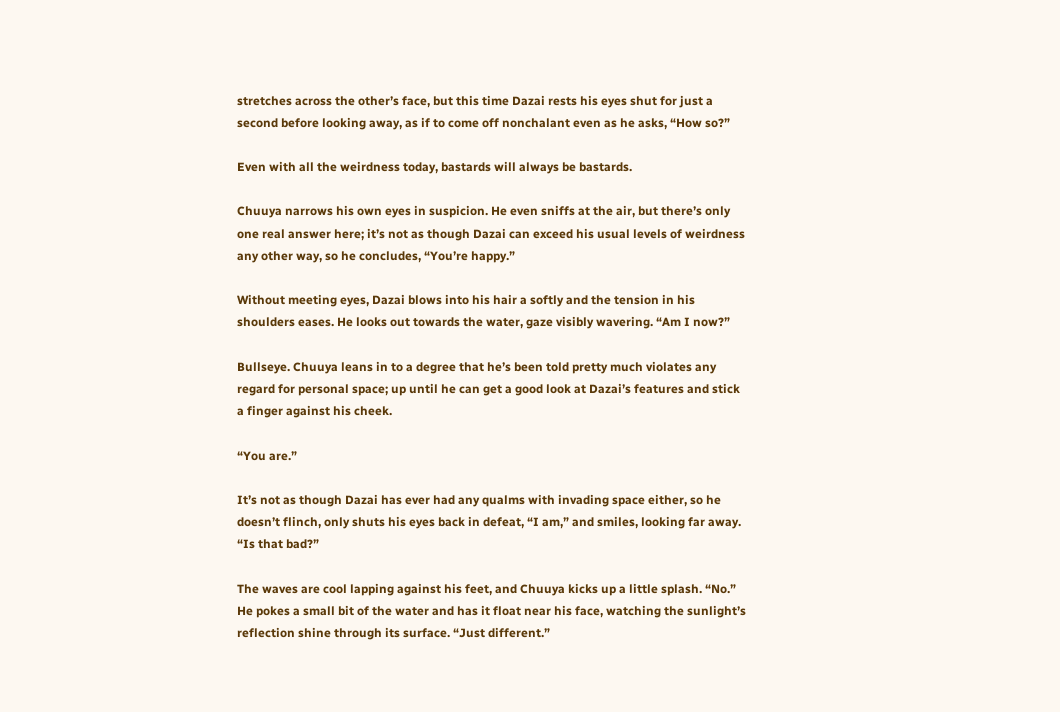stretches across the other’s face, but this time Dazai rests his eyes shut for just a second before looking away, as if to come off nonchalant even as he asks, “How so?”

Even with all the weirdness today, bastards will always be bastards.

Chuuya narrows his own eyes in suspicion. He even sniffs at the air, but there’s only one real answer here; it’s not as though Dazai can exceed his usual levels of weirdness any other way, so he concludes, “You’re happy.”

Without meeting eyes, Dazai blows into his hair a softly and the tension in his shoulders eases. He looks out towards the water, gaze visibly wavering. “Am I now?”

Bullseye. Chuuya leans in to a degree that he’s been told pretty much violates any regard for personal space; up until he can get a good look at Dazai’s features and stick a finger against his cheek.

“You are.”

It’s not as though Dazai has ever had any qualms with invading space either, so he doesn’t flinch, only shuts his eyes back in defeat, “I am,” and smiles, looking far away. “Is that bad?”

The waves are cool lapping against his feet, and Chuuya kicks up a little splash. “No.” He pokes a small bit of the water and has it float near his face, watching the sunlight’s reflection shine through its surface. “Just different.”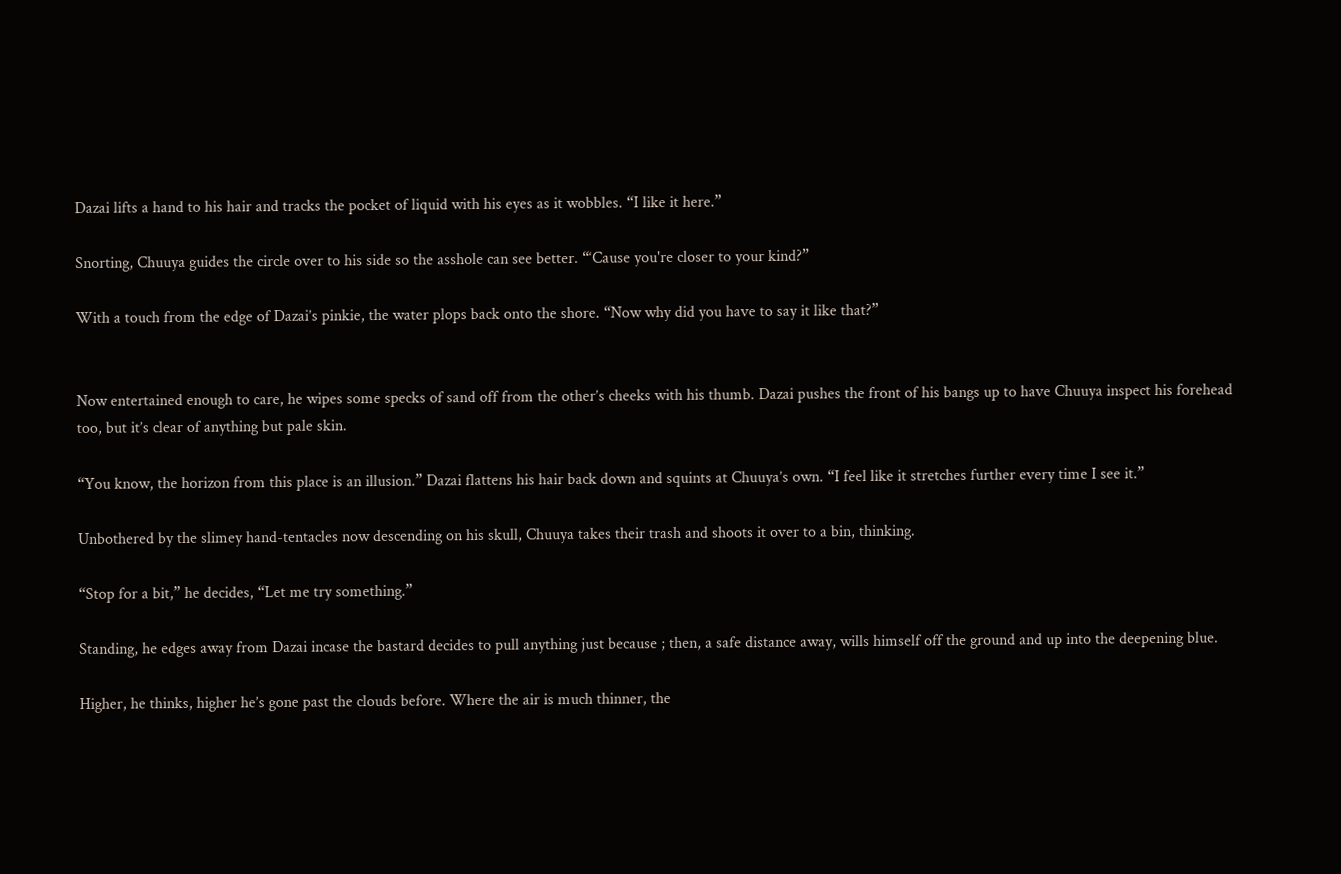Dazai lifts a hand to his hair and tracks the pocket of liquid with his eyes as it wobbles. “I like it here.”

Snorting, Chuuya guides the circle over to his side so the asshole can see better. “‘Cause you're closer to your kind?”

With a touch from the edge of Dazai’s pinkie, the water plops back onto the shore. “Now why did you have to say it like that?”


Now entertained enough to care, he wipes some specks of sand off from the other’s cheeks with his thumb. Dazai pushes the front of his bangs up to have Chuuya inspect his forehead too, but it’s clear of anything but pale skin.

“You know, the horizon from this place is an illusion.” Dazai flattens his hair back down and squints at Chuuya’s own. “I feel like it stretches further every time I see it.”

Unbothered by the slimey hand-tentacles now descending on his skull, Chuuya takes their trash and shoots it over to a bin, thinking.

“Stop for a bit,” he decides, “Let me try something.”

Standing, he edges away from Dazai incase the bastard decides to pull anything just because ; then, a safe distance away, wills himself off the ground and up into the deepening blue.

Higher, he thinks, higher he’s gone past the clouds before. Where the air is much thinner, the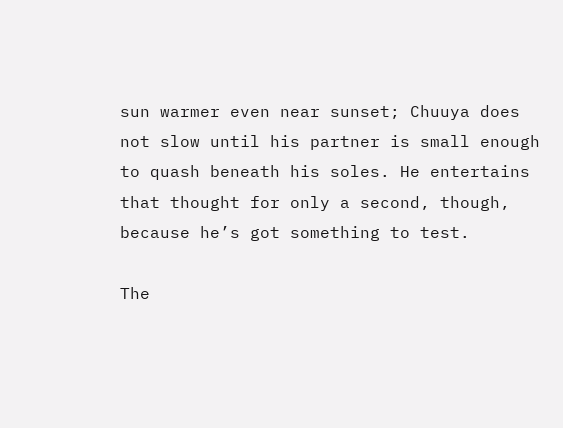sun warmer even near sunset; Chuuya does not slow until his partner is small enough to quash beneath his soles. He entertains that thought for only a second, though, because he’s got something to test.

The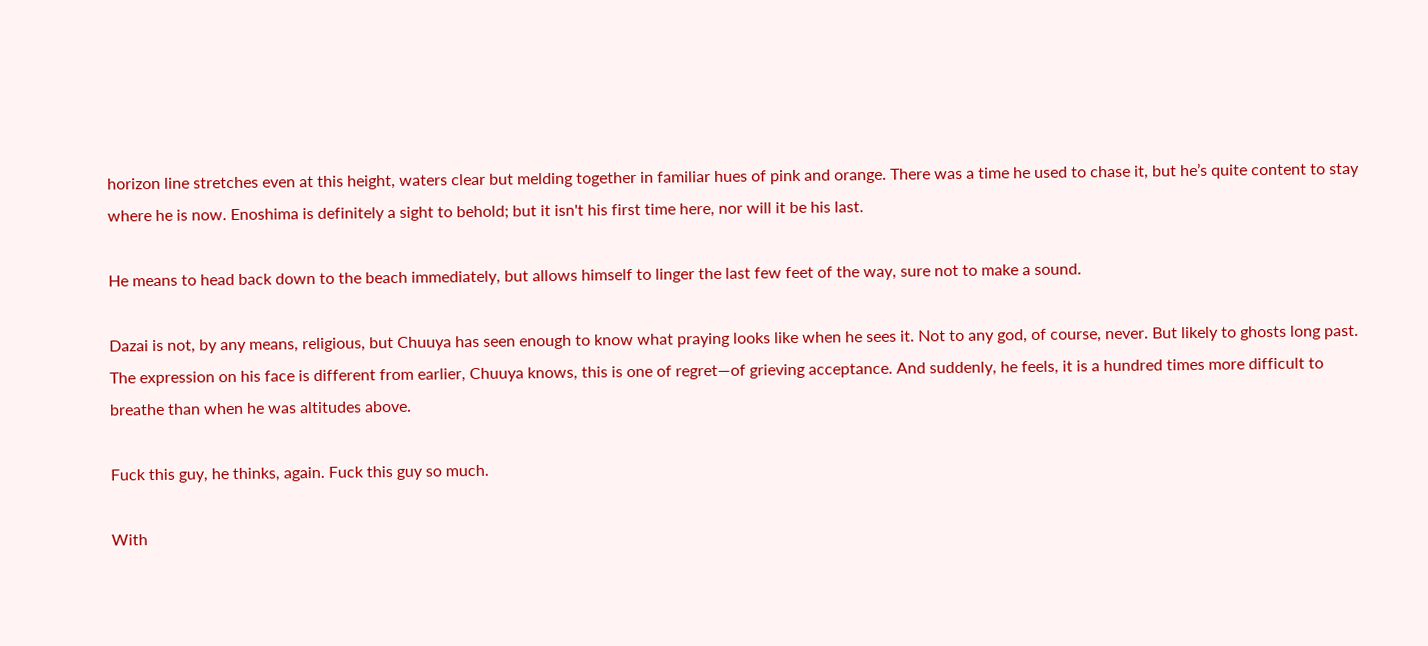horizon line stretches even at this height, waters clear but melding together in familiar hues of pink and orange. There was a time he used to chase it, but he’s quite content to stay where he is now. Enoshima is definitely a sight to behold; but it isn't his first time here, nor will it be his last.

He means to head back down to the beach immediately, but allows himself to linger the last few feet of the way, sure not to make a sound.

Dazai is not, by any means, religious, but Chuuya has seen enough to know what praying looks like when he sees it. Not to any god, of course, never. But likely to ghosts long past. The expression on his face is different from earlier, Chuuya knows, this is one of regret—of grieving acceptance. And suddenly, he feels, it is a hundred times more difficult to breathe than when he was altitudes above.

Fuck this guy, he thinks, again. Fuck this guy so much.

With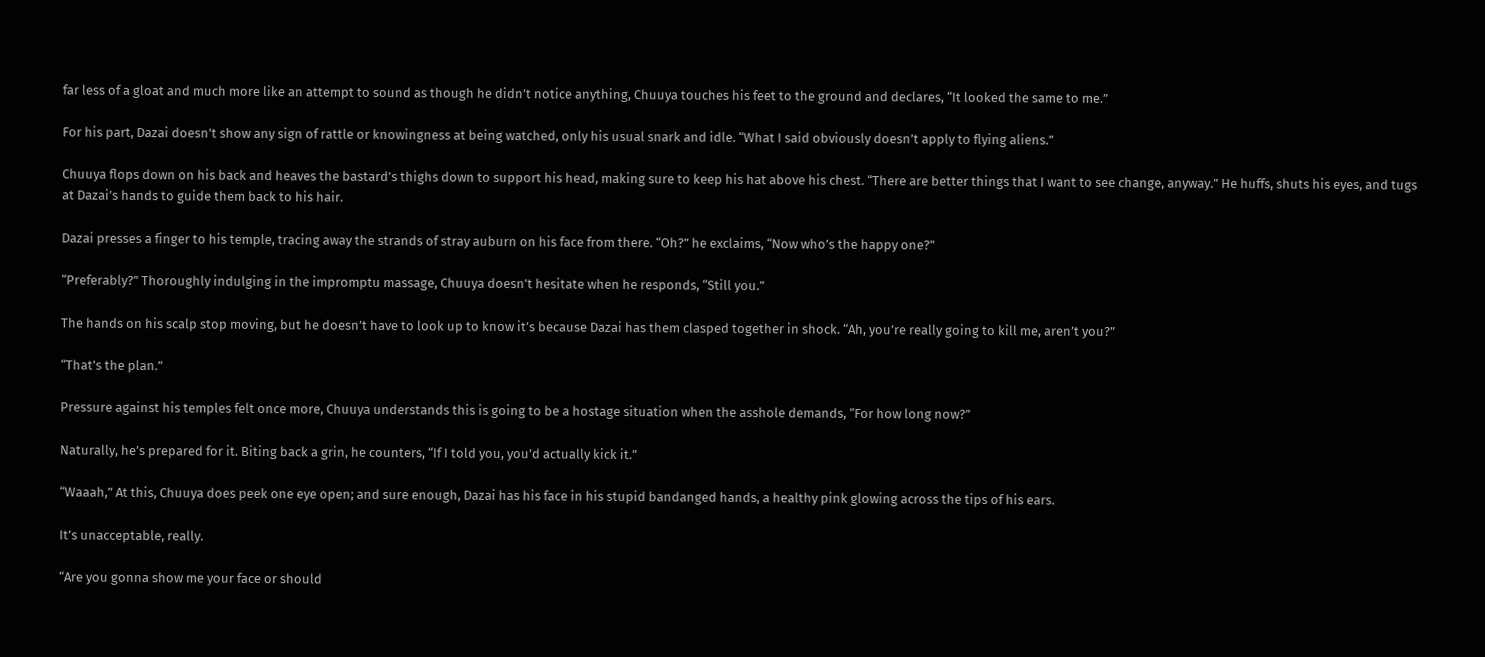far less of a gloat and much more like an attempt to sound as though he didn’t notice anything, Chuuya touches his feet to the ground and declares, “It looked the same to me.”

For his part, Dazai doesn’t show any sign of rattle or knowingness at being watched, only his usual snark and idle. “What I said obviously doesn’t apply to flying aliens.”

Chuuya flops down on his back and heaves the bastard’s thighs down to support his head, making sure to keep his hat above his chest. “There are better things that I want to see change, anyway.” He huffs, shuts his eyes, and tugs at Dazai’s hands to guide them back to his hair.

Dazai presses a finger to his temple, tracing away the strands of stray auburn on his face from there. “Oh?” he exclaims, “Now who’s the happy one?”

“Preferably?” Thoroughly indulging in the impromptu massage, Chuuya doesn’t hesitate when he responds, “Still you.”

The hands on his scalp stop moving, but he doesn’t have to look up to know it’s because Dazai has them clasped together in shock. “Ah, you’re really going to kill me, aren’t you?”

“That’s the plan.”

Pressure against his temples felt once more, Chuuya understands this is going to be a hostage situation when the asshole demands, “For how long now?”

Naturally, he’s prepared for it. Biting back a grin, he counters, “If I told you, you’d actually kick it.”

“Waaah,” At this, Chuuya does peek one eye open; and sure enough, Dazai has his face in his stupid bandanged hands, a healthy pink glowing across the tips of his ears.

It’s unacceptable, really.

“Are you gonna show me your face or should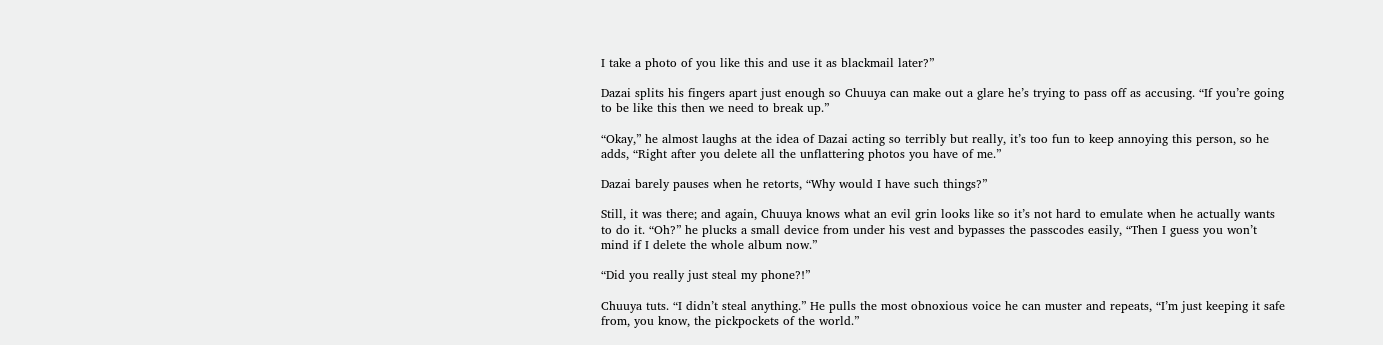I take a photo of you like this and use it as blackmail later?”

Dazai splits his fingers apart just enough so Chuuya can make out a glare he’s trying to pass off as accusing. “If you’re going to be like this then we need to break up.”

“Okay,” he almost laughs at the idea of Dazai acting so terribly but really, it’s too fun to keep annoying this person, so he adds, “Right after you delete all the unflattering photos you have of me.”

Dazai barely pauses when he retorts, “Why would I have such things?”

Still, it was there; and again, Chuuya knows what an evil grin looks like so it’s not hard to emulate when he actually wants to do it. “Oh?” he plucks a small device from under his vest and bypasses the passcodes easily, “Then I guess you won’t mind if I delete the whole album now.”

“Did you really just steal my phone?!”

Chuuya tuts. “I didn’t steal anything.” He pulls the most obnoxious voice he can muster and repeats, “I’m just keeping it safe from, you know, the pickpockets of the world.”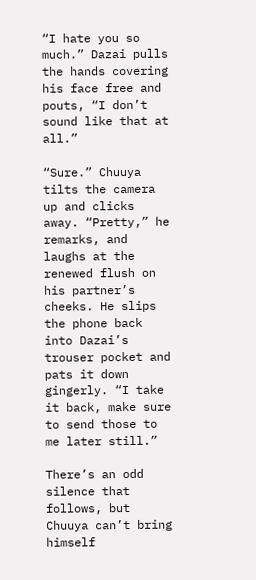“I hate you so much.” Dazai pulls the hands covering his face free and pouts, “I don’t sound like that at all.”

“Sure.” Chuuya tilts the camera up and clicks away. “Pretty,” he remarks, and laughs at the renewed flush on his partner’s cheeks. He slips the phone back into Dazai’s trouser pocket and pats it down gingerly. “I take it back, make sure to send those to me later still.”

There’s an odd silence that follows, but Chuuya can’t bring himself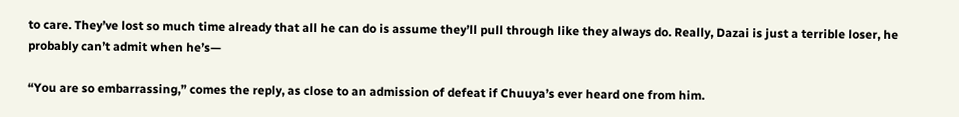to care. They’ve lost so much time already that all he can do is assume they’ll pull through like they always do. Really, Dazai is just a terrible loser, he probably can’t admit when he’s—

“You are so embarrassing,” comes the reply, as close to an admission of defeat if Chuuya’s ever heard one from him.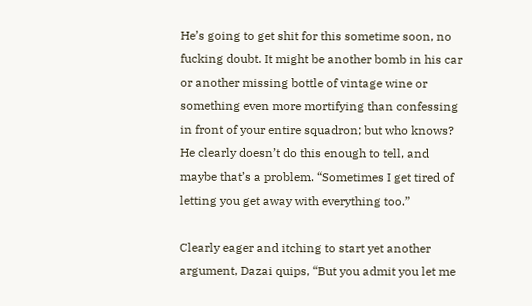He’s going to get shit for this sometime soon, no fucking doubt. It might be another bomb in his car or another missing bottle of vintage wine or something even more mortifying than confessing in front of your entire squadron; but who knows? He clearly doesn’t do this enough to tell, and maybe that’s a problem. “Sometimes I get tired of letting you get away with everything too.”

Clearly eager and itching to start yet another argument, Dazai quips, “But you admit you let me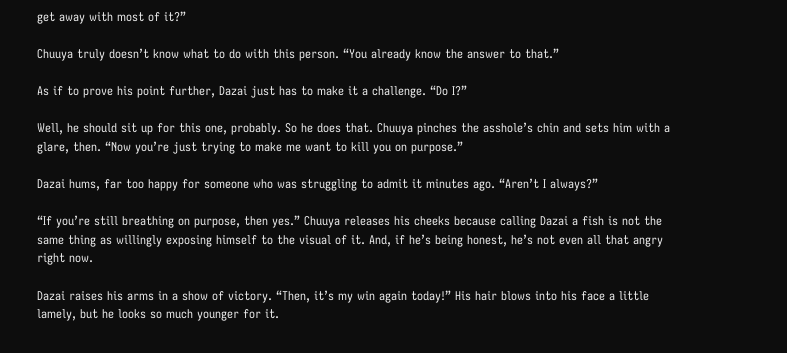get away with most of it?”

Chuuya truly doesn’t know what to do with this person. “You already know the answer to that.”

As if to prove his point further, Dazai just has to make it a challenge. “Do I?”

Well, he should sit up for this one, probably. So he does that. Chuuya pinches the asshole’s chin and sets him with a glare, then. “Now you’re just trying to make me want to kill you on purpose.”

Dazai hums, far too happy for someone who was struggling to admit it minutes ago. “Aren’t I always?”

“If you’re still breathing on purpose, then yes.” Chuuya releases his cheeks because calling Dazai a fish is not the same thing as willingly exposing himself to the visual of it. And, if he’s being honest, he’s not even all that angry right now.

Dazai raises his arms in a show of victory. “Then, it’s my win again today!” His hair blows into his face a little lamely, but he looks so much younger for it.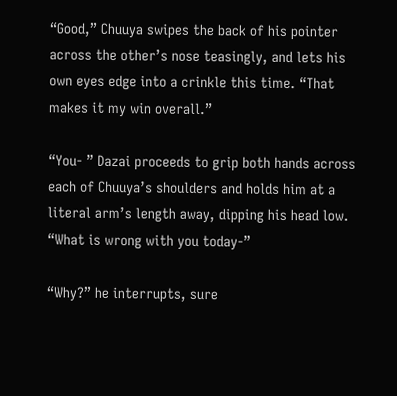“Good,” Chuuya swipes the back of his pointer across the other’s nose teasingly, and lets his own eyes edge into a crinkle this time. “That makes it my win overall.”

“You- ” Dazai proceeds to grip both hands across each of Chuuya’s shoulders and holds him at a literal arm’s length away, dipping his head low. “What is wrong with you today-”

“Why?” he interrupts, sure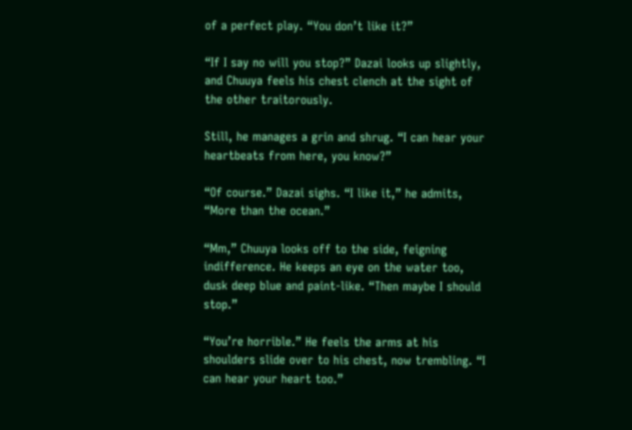of a perfect play. “You don’t like it?”

“If I say no will you stop?” Dazai looks up slightly, and Chuuya feels his chest clench at the sight of the other traitorously.

Still, he manages a grin and shrug. “I can hear your heartbeats from here, you know?”

“Of course.” Dazai sighs. “I like it,” he admits, “More than the ocean.”

“Mm,” Chuuya looks off to the side, feigning indifference. He keeps an eye on the water too, dusk deep blue and paint-like. “Then maybe I should stop.”

“You’re horrible.” He feels the arms at his shoulders slide over to his chest, now trembling. “I can hear your heart too.”